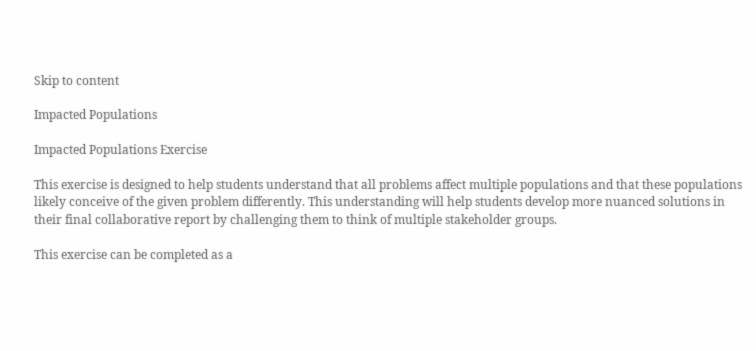Skip to content

Impacted Populations

Impacted Populations Exercise

This exercise is designed to help students understand that all problems affect multiple populations and that these populations likely conceive of the given problem differently. This understanding will help students develop more nuanced solutions in their final collaborative report by challenging them to think of multiple stakeholder groups.

This exercise can be completed as a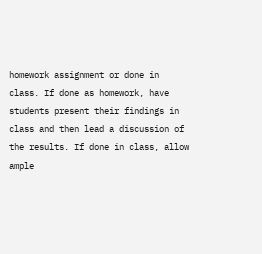homework assignment or done in class. If done as homework, have students present their findings in class and then lead a discussion of the results. If done in class, allow ample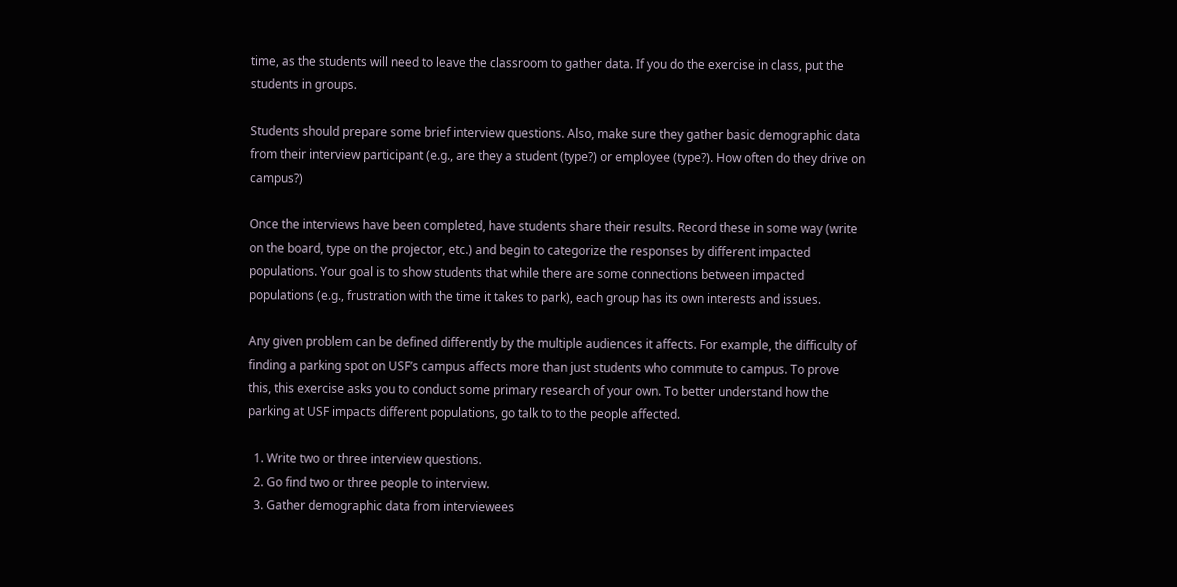time, as the students will need to leave the classroom to gather data. If you do the exercise in class, put the students in groups.

Students should prepare some brief interview questions. Also, make sure they gather basic demographic data from their interview participant (e.g., are they a student (type?) or employee (type?). How often do they drive on campus?)

Once the interviews have been completed, have students share their results. Record these in some way (write on the board, type on the projector, etc.) and begin to categorize the responses by different impacted populations. Your goal is to show students that while there are some connections between impacted populations (e.g., frustration with the time it takes to park), each group has its own interests and issues.

Any given problem can be defined differently by the multiple audiences it affects. For example, the difficulty of finding a parking spot on USF’s campus affects more than just students who commute to campus. To prove this, this exercise asks you to conduct some primary research of your own. To better understand how the parking at USF impacts different populations, go talk to to the people affected.

  1. Write two or three interview questions.
  2. Go find two or three people to interview.
  3. Gather demographic data from interviewees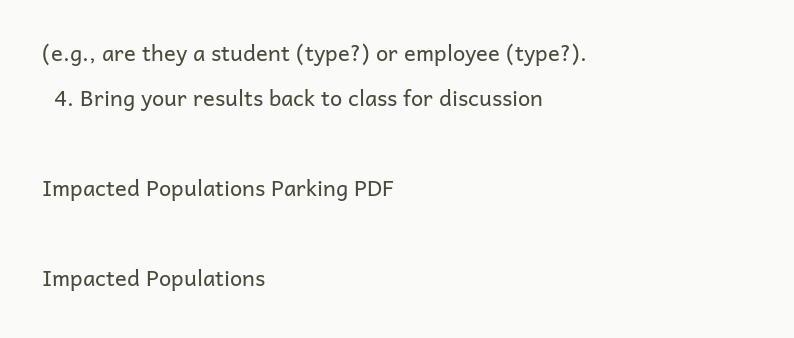(e.g., are they a student (type?) or employee (type?).
  4. Bring your results back to class for discussion

Impacted Populations Parking PDF

Impacted Populations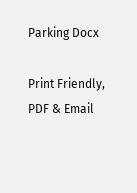Parking Docx

Print Friendly, PDF & Email